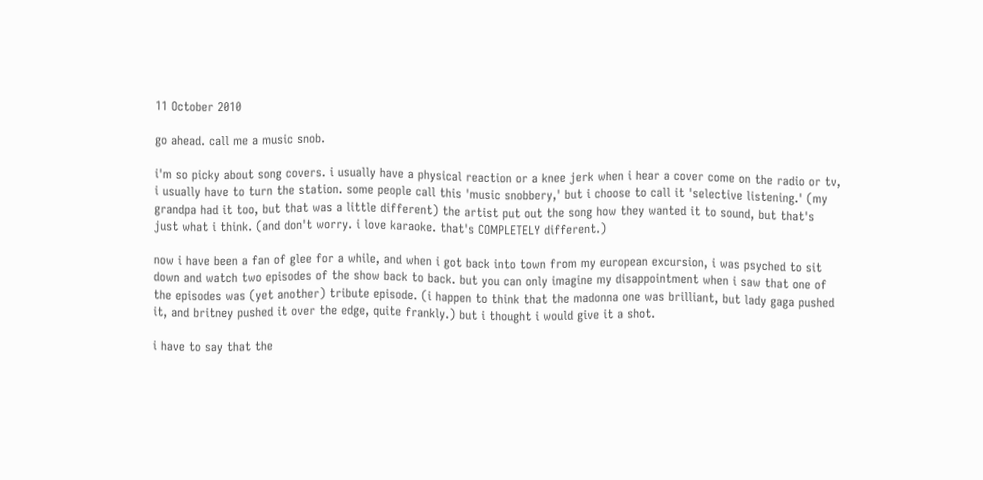11 October 2010

go ahead. call me a music snob.

i'm so picky about song covers. i usually have a physical reaction or a knee jerk when i hear a cover come on the radio or tv, i usually have to turn the station. some people call this 'music snobbery,' but i choose to call it 'selective listening.' (my grandpa had it too, but that was a little different) the artist put out the song how they wanted it to sound, but that's just what i think. (and don't worry. i love karaoke. that's COMPLETELY different.)

now i have been a fan of glee for a while, and when i got back into town from my european excursion, i was psyched to sit down and watch two episodes of the show back to back. but you can only imagine my disappointment when i saw that one of the episodes was (yet another) tribute episode. (i happen to think that the madonna one was brilliant, but lady gaga pushed it, and britney pushed it over the edge, quite frankly.) but i thought i would give it a shot.

i have to say that the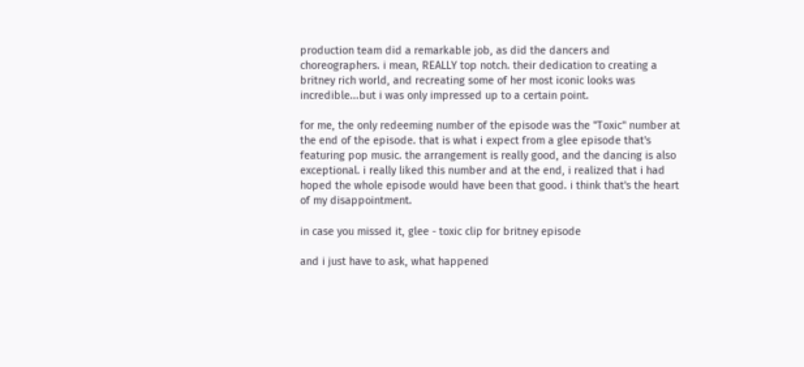production team did a remarkable job, as did the dancers and choreographers. i mean, REALLY top notch. their dedication to creating a britney rich world, and recreating some of her most iconic looks was incredible...but i was only impressed up to a certain point.

for me, the only redeeming number of the episode was the "Toxic" number at the end of the episode. that is what i expect from a glee episode that's featuring pop music. the arrangement is really good, and the dancing is also exceptional. i really liked this number and at the end, i realized that i had hoped the whole episode would have been that good. i think that's the heart of my disappointment.

in case you missed it, glee - toxic clip for britney episode

and i just have to ask, what happened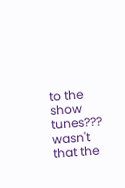to the show tunes??? wasn't that the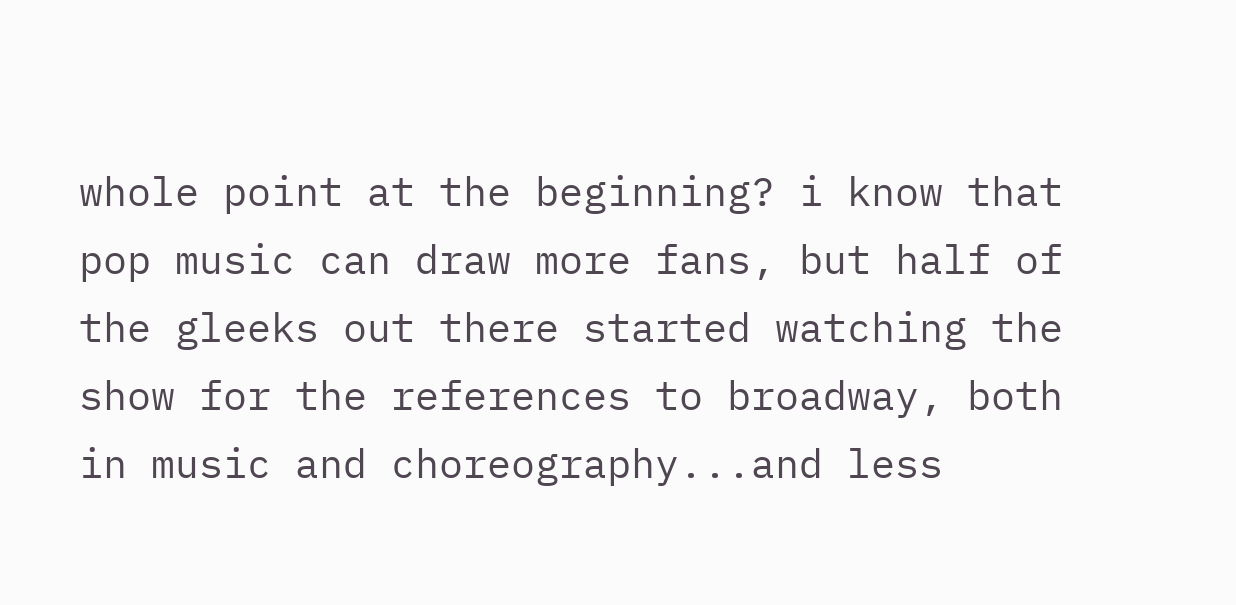whole point at the beginning? i know that pop music can draw more fans, but half of the gleeks out there started watching the show for the references to broadway, both in music and choreography...and less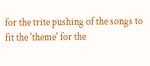for the trite pushing of the songs to fit the 'theme' for the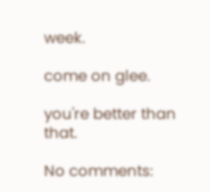week.

come on glee.

you're better than that.

No comments: